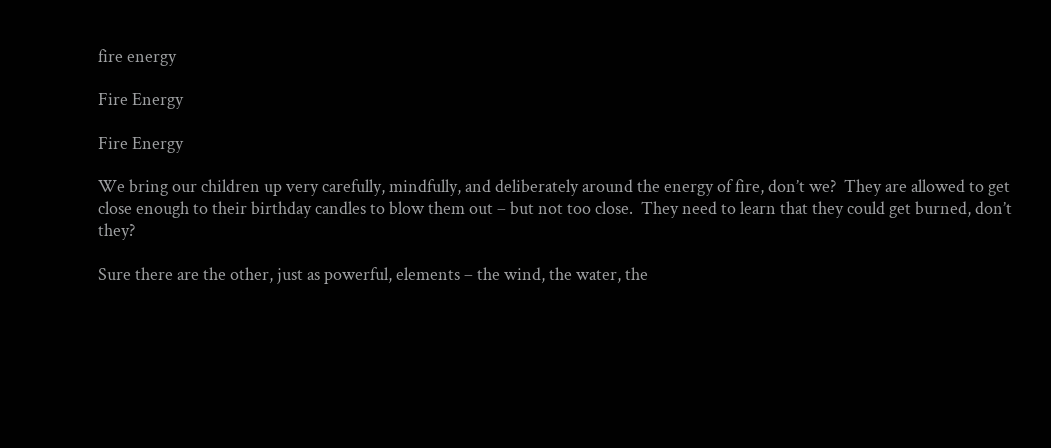fire energy

Fire Energy

Fire Energy

We bring our children up very carefully, mindfully, and deliberately around the energy of fire, don’t we?  They are allowed to get close enough to their birthday candles to blow them out – but not too close.  They need to learn that they could get burned, don’t they?

Sure there are the other, just as powerful, elements – the wind, the water, the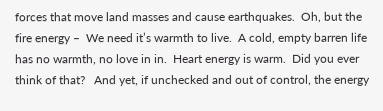forces that move land masses and cause earthquakes.  Oh, but the fire energy –  We need it’s warmth to live.  A cold, empty barren life has no warmth, no love in in.  Heart energy is warm.  Did you ever think of that?   And yet, if unchecked and out of control, the energy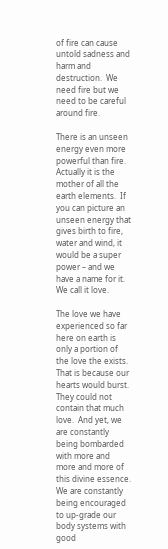of fire can cause untold sadness and harm and destruction.  We need fire but we need to be careful around fire.

There is an unseen energy even more powerful than fire.  Actually it is the mother of all the earth elements.  If you can picture an unseen energy that gives birth to fire, water and wind, it would be a super power – and we have a name for it.  We call it love.

The love we have experienced so far here on earth is only a portion of the love the exists.  That is because our hearts would burst.  They could not contain that much love.  And yet, we are constantly being bombarded with more and more and more of this divine essence.  We are constantly being encouraged to up-grade our body systems with good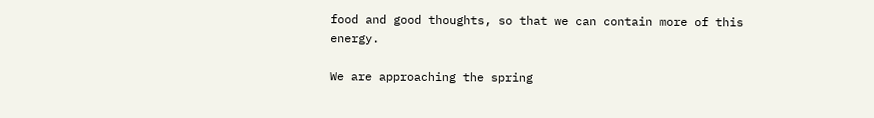food and good thoughts, so that we can contain more of this energy.

We are approaching the spring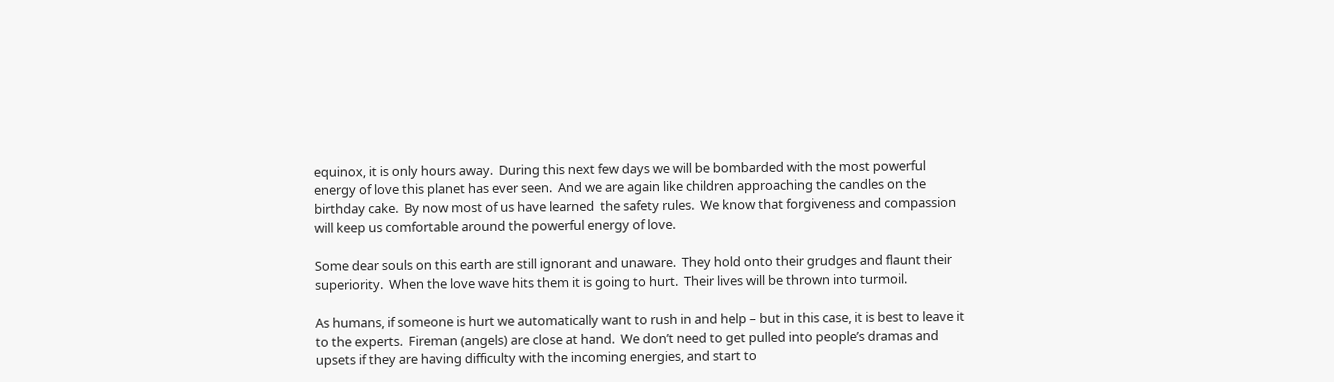equinox, it is only hours away.  During this next few days we will be bombarded with the most powerful energy of love this planet has ever seen.  And we are again like children approaching the candles on the birthday cake.  By now most of us have learned  the safety rules.  We know that forgiveness and compassion will keep us comfortable around the powerful energy of love.

Some dear souls on this earth are still ignorant and unaware.  They hold onto their grudges and flaunt their superiority.  When the love wave hits them it is going to hurt.  Their lives will be thrown into turmoil.

As humans, if someone is hurt we automatically want to rush in and help – but in this case, it is best to leave it to the experts.  Fireman (angels) are close at hand.  We don’t need to get pulled into people’s dramas and upsets if they are having difficulty with the incoming energies, and start to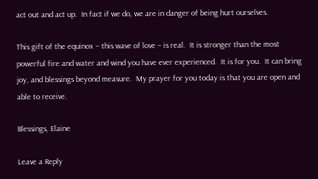act out and act up.  In fact if we do, we are in danger of being hurt ourselves.

This gift of the equinox – this wave of love – is real.  It is stronger than the most powerful fire and water and wind you have ever experienced.  It is for you.  It can bring joy, and blessings beyond measure.  My prayer for you today is that you are open and able to receive.

Blessings, Elaine

Leave a Reply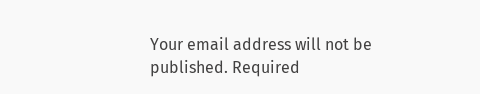Your email address will not be published. Required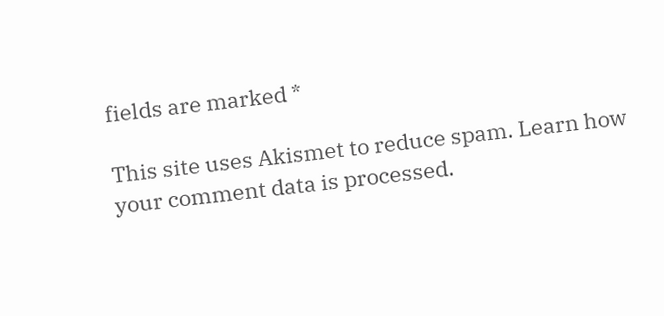fields are marked *

This site uses Akismet to reduce spam. Learn how your comment data is processed.